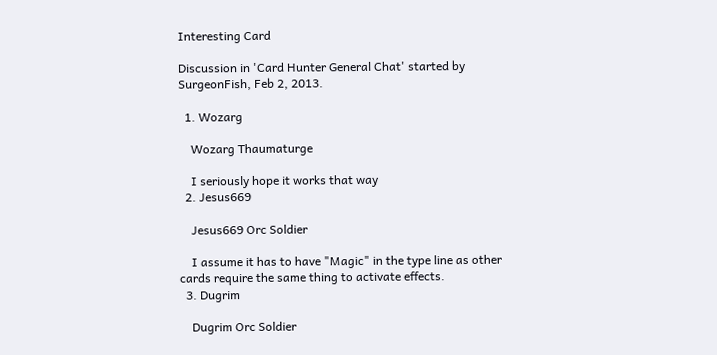Interesting Card

Discussion in 'Card Hunter General Chat' started by SurgeonFish, Feb 2, 2013.

  1. Wozarg

    Wozarg Thaumaturge

    I seriously hope it works that way
  2. Jesus669

    Jesus669 Orc Soldier

    I assume it has to have "Magic" in the type line as other cards require the same thing to activate effects.
  3. Dugrim

    Dugrim Orc Soldier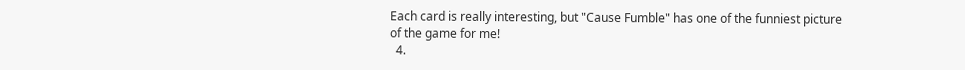Each card is really interesting, but "Cause Fumble" has one of the funniest picture of the game for me!
  4.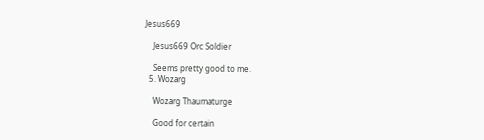Jesus669

    Jesus669 Orc Soldier

    Seems pretty good to me.
  5. Wozarg

    Wozarg Thaumaturge

    Good for certain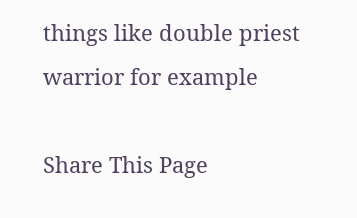things like double priest warrior for example

Share This Page